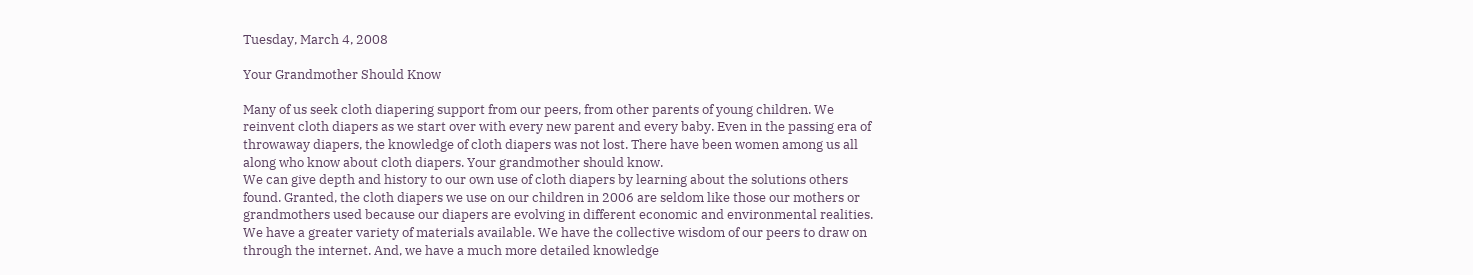Tuesday, March 4, 2008

Your Grandmother Should Know

Many of us seek cloth diapering support from our peers, from other parents of young children. We reinvent cloth diapers as we start over with every new parent and every baby. Even in the passing era of throwaway diapers, the knowledge of cloth diapers was not lost. There have been women among us all along who know about cloth diapers. Your grandmother should know.
We can give depth and history to our own use of cloth diapers by learning about the solutions others found. Granted, the cloth diapers we use on our children in 2006 are seldom like those our mothers or grandmothers used because our diapers are evolving in different economic and environmental realities. We have a greater variety of materials available. We have the collective wisdom of our peers to draw on through the internet. And, we have a much more detailed knowledge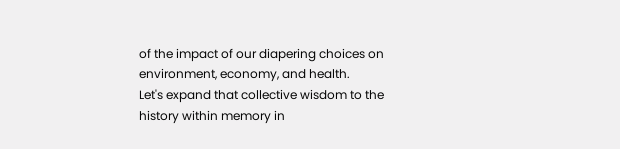of the impact of our diapering choices on environment, economy, and health.
Let's expand that collective wisdom to the history within memory in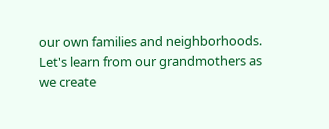our own families and neighborhoods. Let's learn from our grandmothers as we create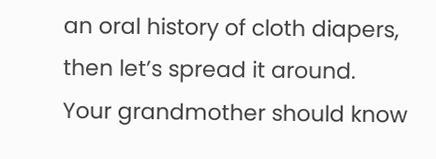an oral history of cloth diapers, then let’s spread it around.
Your grandmother should know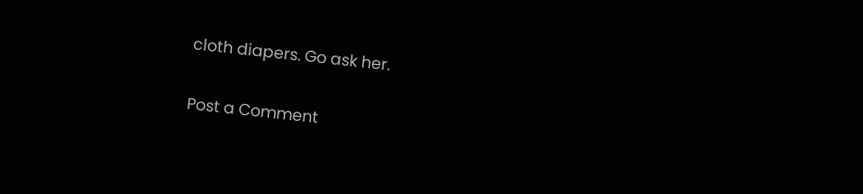cloth diapers. Go ask her.


Post a Comment